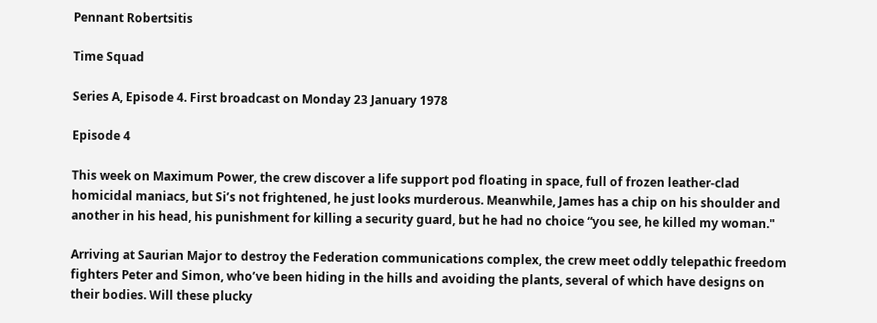Pennant Robertsitis

Time Squad

Series A, Episode 4. First broadcast on Monday 23 January 1978

Episode 4

This week on Maximum Power, the crew discover a life support pod floating in space, full of frozen leather-clad homicidal maniacs, but Si’s not frightened, he just looks murderous. Meanwhile, James has a chip on his shoulder and another in his head, his punishment for killing a security guard, but he had no choice “you see, he killed my woman."

Arriving at Saurian Major to destroy the Federation communications complex, the crew meet oddly telepathic freedom fighters Peter and Simon, who’ve been hiding in the hills and avoiding the plants, several of which have designs on their bodies. Will these plucky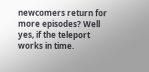newcomers return for more episodes? Well yes, if the teleport works in time.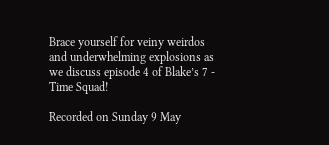Brace yourself for veiny weirdos and underwhelming explosions as we discuss episode 4 of Blake’s 7 - Time Squad!

Recorded on Sunday 9 May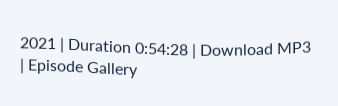2021 | Duration 0:54:28 | Download MP3 | Episode Gallery